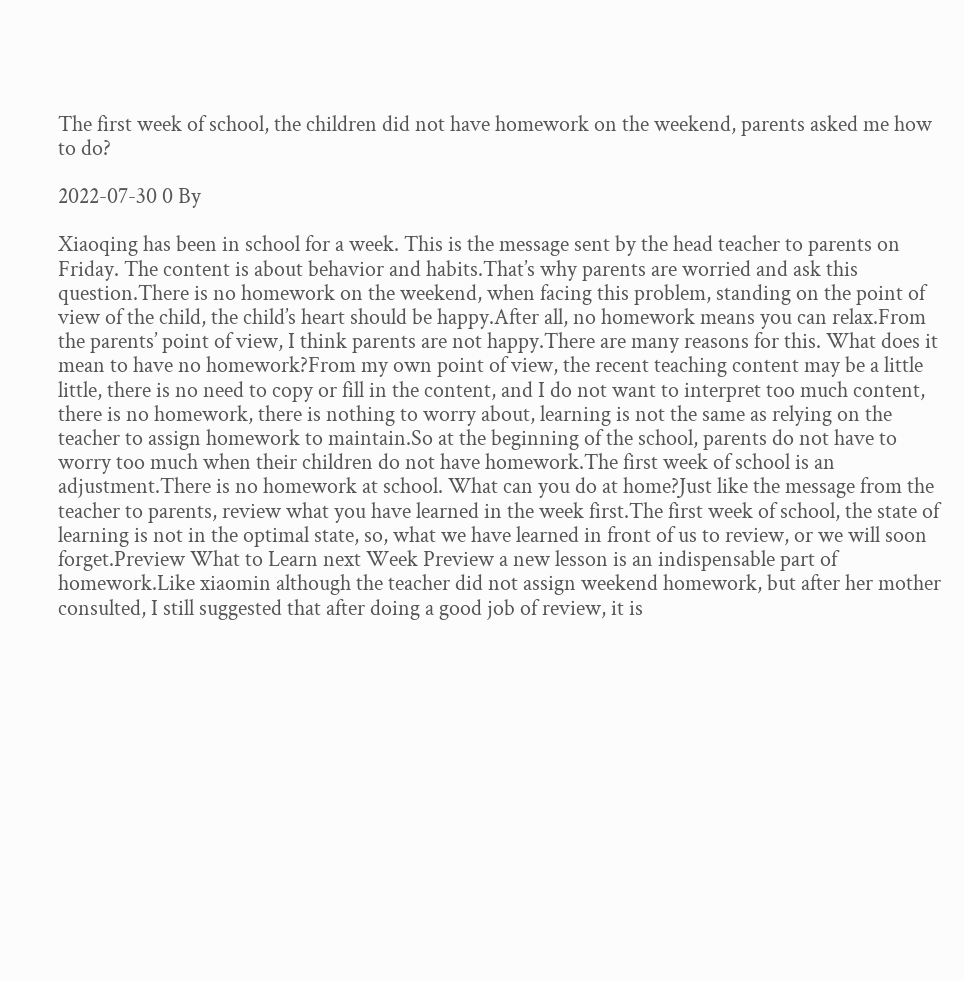The first week of school, the children did not have homework on the weekend, parents asked me how to do?

2022-07-30 0 By

Xiaoqing has been in school for a week. This is the message sent by the head teacher to parents on Friday. The content is about behavior and habits.That’s why parents are worried and ask this question.There is no homework on the weekend, when facing this problem, standing on the point of view of the child, the child’s heart should be happy.After all, no homework means you can relax.From the parents’ point of view, I think parents are not happy.There are many reasons for this. What does it mean to have no homework?From my own point of view, the recent teaching content may be a little little, there is no need to copy or fill in the content, and I do not want to interpret too much content, there is no homework, there is nothing to worry about, learning is not the same as relying on the teacher to assign homework to maintain.So at the beginning of the school, parents do not have to worry too much when their children do not have homework.The first week of school is an adjustment.There is no homework at school. What can you do at home?Just like the message from the teacher to parents, review what you have learned in the week first.The first week of school, the state of learning is not in the optimal state, so, what we have learned in front of us to review, or we will soon forget.Preview What to Learn next Week Preview a new lesson is an indispensable part of homework.Like xiaomin although the teacher did not assign weekend homework, but after her mother consulted, I still suggested that after doing a good job of review, it is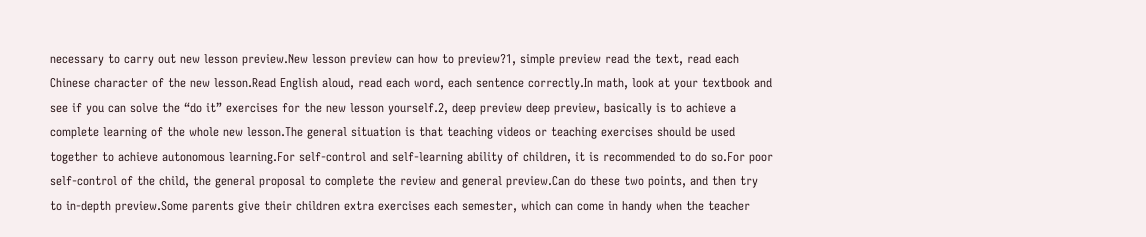necessary to carry out new lesson preview.New lesson preview can how to preview?1, simple preview read the text, read each Chinese character of the new lesson.Read English aloud, read each word, each sentence correctly.In math, look at your textbook and see if you can solve the “do it” exercises for the new lesson yourself.2, deep preview deep preview, basically is to achieve a complete learning of the whole new lesson.The general situation is that teaching videos or teaching exercises should be used together to achieve autonomous learning.For self-control and self-learning ability of children, it is recommended to do so.For poor self-control of the child, the general proposal to complete the review and general preview.Can do these two points, and then try to in-depth preview.Some parents give their children extra exercises each semester, which can come in handy when the teacher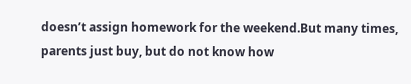doesn’t assign homework for the weekend.But many times, parents just buy, but do not know how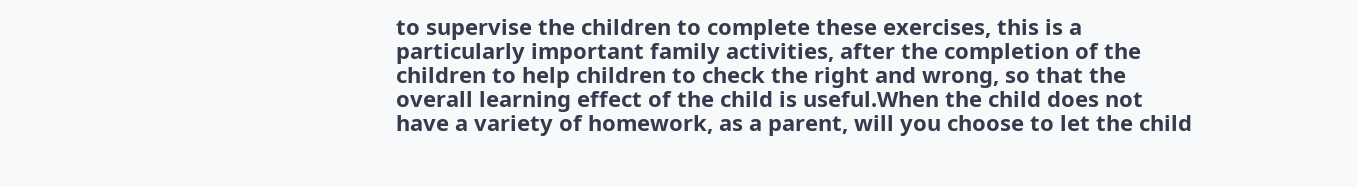to supervise the children to complete these exercises, this is a particularly important family activities, after the completion of the children to help children to check the right and wrong, so that the overall learning effect of the child is useful.When the child does not have a variety of homework, as a parent, will you choose to let the child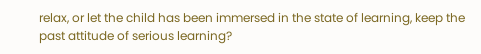relax, or let the child has been immersed in the state of learning, keep the past attitude of serious learning?